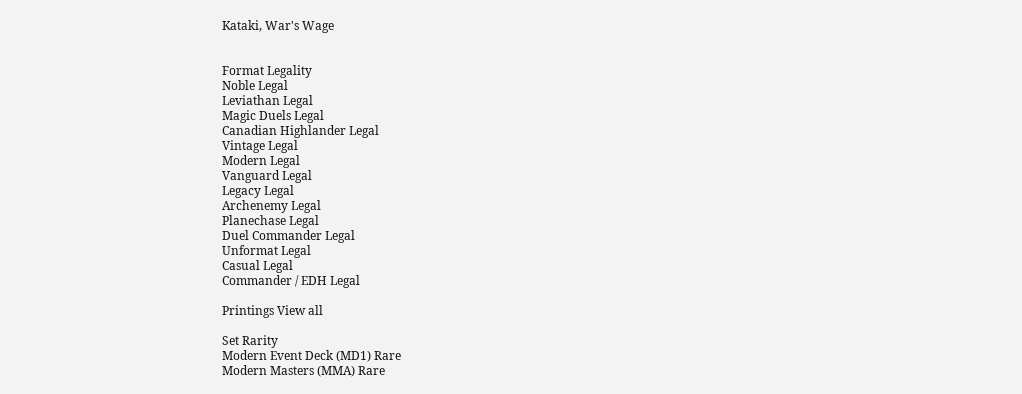Kataki, War's Wage


Format Legality
Noble Legal
Leviathan Legal
Magic Duels Legal
Canadian Highlander Legal
Vintage Legal
Modern Legal
Vanguard Legal
Legacy Legal
Archenemy Legal
Planechase Legal
Duel Commander Legal
Unformat Legal
Casual Legal
Commander / EDH Legal

Printings View all

Set Rarity
Modern Event Deck (MD1) Rare
Modern Masters (MMA) Rare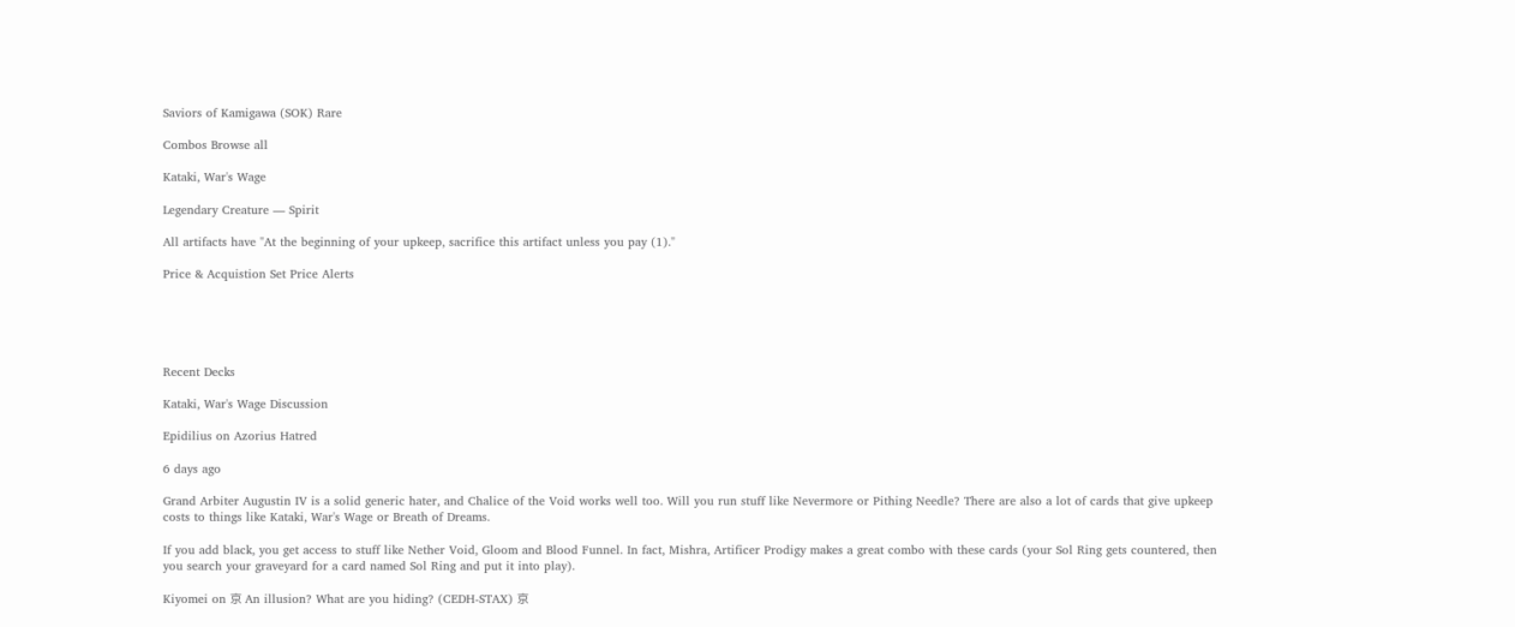Saviors of Kamigawa (SOK) Rare

Combos Browse all

Kataki, War's Wage

Legendary Creature — Spirit

All artifacts have "At the beginning of your upkeep, sacrifice this artifact unless you pay (1)."

Price & Acquistion Set Price Alerts





Recent Decks

Kataki, War's Wage Discussion

Epidilius on Azorius Hatred

6 days ago

Grand Arbiter Augustin IV is a solid generic hater, and Chalice of the Void works well too. Will you run stuff like Nevermore or Pithing Needle? There are also a lot of cards that give upkeep costs to things like Kataki, War's Wage or Breath of Dreams.

If you add black, you get access to stuff like Nether Void, Gloom and Blood Funnel. In fact, Mishra, Artificer Prodigy makes a great combo with these cards (your Sol Ring gets countered, then you search your graveyard for a card named Sol Ring and put it into play).

Kiyomei on 京 An illusion? What are you hiding? (CEDH-STAX) 京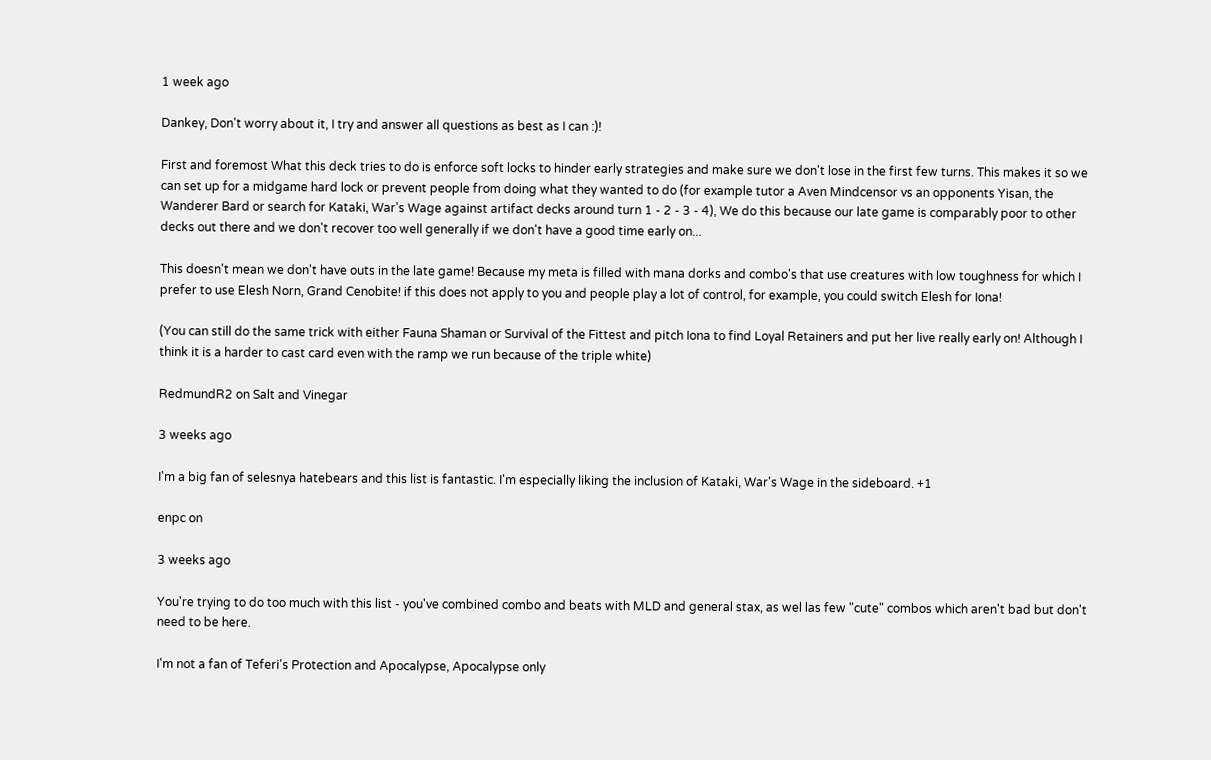1 week ago

Dankey, Don't worry about it, I try and answer all questions as best as I can :)!

First and foremost What this deck tries to do is enforce soft locks to hinder early strategies and make sure we don't lose in the first few turns. This makes it so we can set up for a midgame hard lock or prevent people from doing what they wanted to do (for example tutor a Aven Mindcensor vs an opponents Yisan, the Wanderer Bard or search for Kataki, War's Wage against artifact decks around turn 1 - 2 - 3 - 4), We do this because our late game is comparably poor to other decks out there and we don't recover too well generally if we don't have a good time early on...

This doesn't mean we don't have outs in the late game! Because my meta is filled with mana dorks and combo's that use creatures with low toughness for which I prefer to use Elesh Norn, Grand Cenobite! if this does not apply to you and people play a lot of control, for example, you could switch Elesh for Iona!

(You can still do the same trick with either Fauna Shaman or Survival of the Fittest and pitch Iona to find Loyal Retainers and put her live really early on! Although I think it is a harder to cast card even with the ramp we run because of the triple white)

RedmundR2 on Salt and Vinegar

3 weeks ago

I'm a big fan of selesnya hatebears and this list is fantastic. I'm especially liking the inclusion of Kataki, War's Wage in the sideboard. +1

enpc on

3 weeks ago

You're trying to do too much with this list - you've combined combo and beats with MLD and general stax, as wel las few "cute" combos which aren't bad but don't need to be here.

I'm not a fan of Teferi's Protection and Apocalypse, Apocalypse only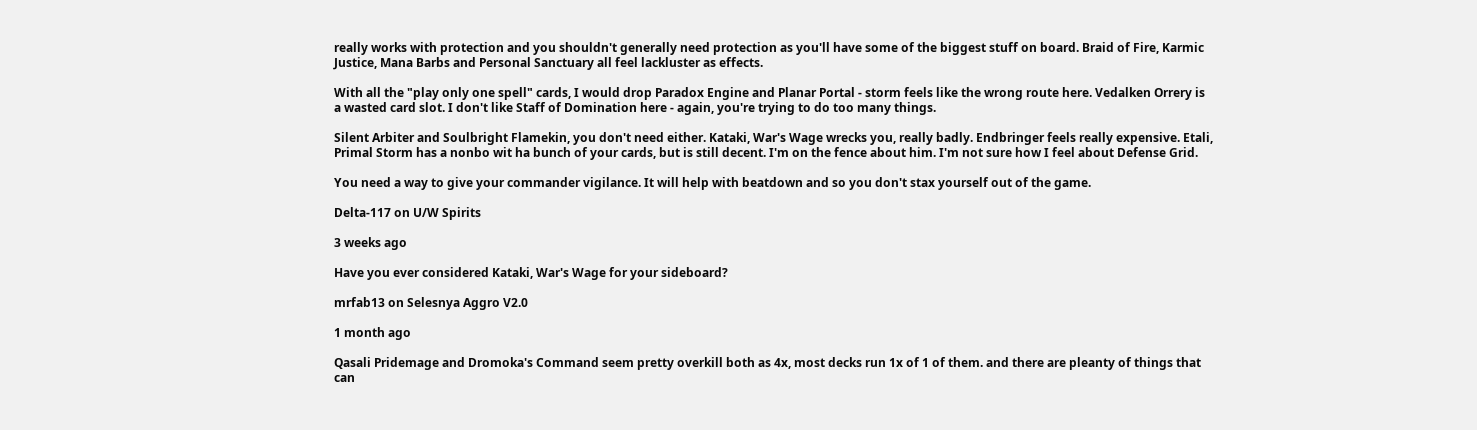really works with protection and you shouldn't generally need protection as you'll have some of the biggest stuff on board. Braid of Fire, Karmic Justice, Mana Barbs and Personal Sanctuary all feel lackluster as effects.

With all the "play only one spell" cards, I would drop Paradox Engine and Planar Portal - storm feels like the wrong route here. Vedalken Orrery is a wasted card slot. I don't like Staff of Domination here - again, you're trying to do too many things.

Silent Arbiter and Soulbright Flamekin, you don't need either. Kataki, War's Wage wrecks you, really badly. Endbringer feels really expensive. Etali, Primal Storm has a nonbo wit ha bunch of your cards, but is still decent. I'm on the fence about him. I'm not sure how I feel about Defense Grid.

You need a way to give your commander vigilance. It will help with beatdown and so you don't stax yourself out of the game.

Delta-117 on U/W Spirits

3 weeks ago

Have you ever considered Kataki, War's Wage for your sideboard?

mrfab13 on Selesnya Aggro V2.0

1 month ago

Qasali Pridemage and Dromoka's Command seem pretty overkill both as 4x, most decks run 1x of 1 of them. and there are pleanty of things that can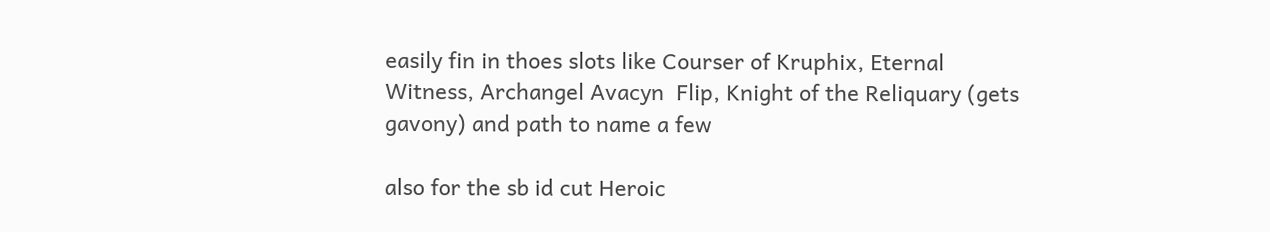easily fin in thoes slots like Courser of Kruphix, Eternal Witness, Archangel Avacyn  Flip, Knight of the Reliquary (gets gavony) and path to name a few

also for the sb id cut Heroic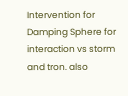Intervention for Damping Sphere for interaction vs storm and tron. also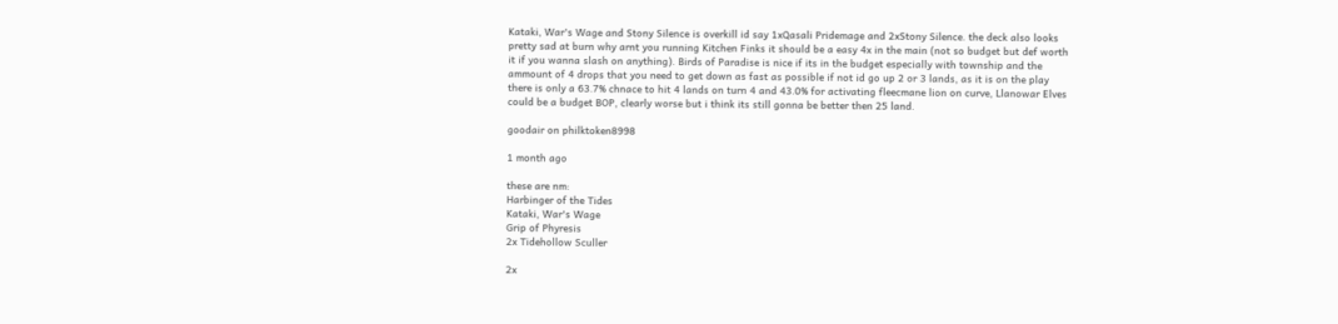Kataki, War's Wage and Stony Silence is overkill id say 1xQasali Pridemage and 2xStony Silence. the deck also looks pretty sad at burn why arnt you running Kitchen Finks it should be a easy 4x in the main (not so budget but def worth it if you wanna slash on anything). Birds of Paradise is nice if its in the budget especially with township and the ammount of 4 drops that you need to get down as fast as possible if not id go up 2 or 3 lands, as it is on the play there is only a 63.7% chnace to hit 4 lands on turn 4 and 43.0% for activating fleecmane lion on curve, Llanowar Elves could be a budget BOP, clearly worse but i think its still gonna be better then 25 land.

goodair on philktoken8998

1 month ago

these are nm:
Harbinger of the Tides
Kataki, War's Wage
Grip of Phyresis
2x Tidehollow Sculler

2x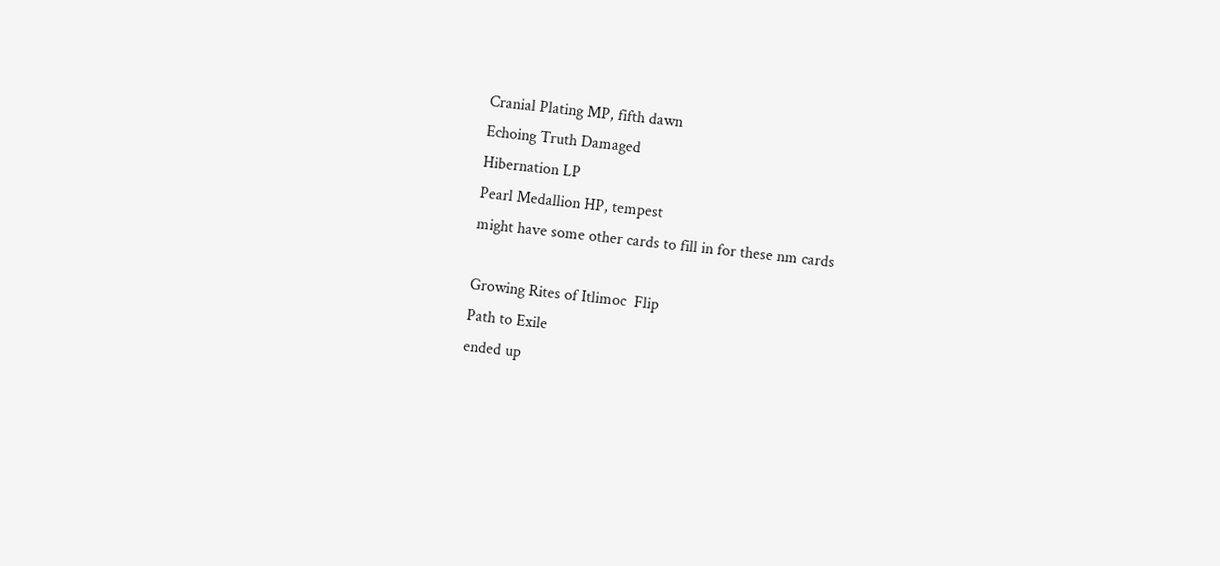Cranial Plating MP, fifth dawn
Echoing Truth Damaged
Hibernation LP
Pearl Medallion HP, tempest
might have some other cards to fill in for these nm cards

Growing Rites of Itlimoc  Flip
Path to Exile
ended up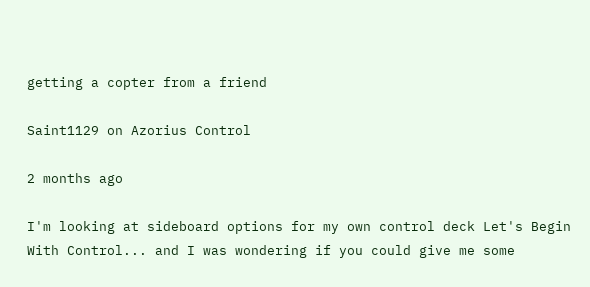getting a copter from a friend

Saint1129 on Azorius Control

2 months ago

I'm looking at sideboard options for my own control deck Let's Begin With Control... and I was wondering if you could give me some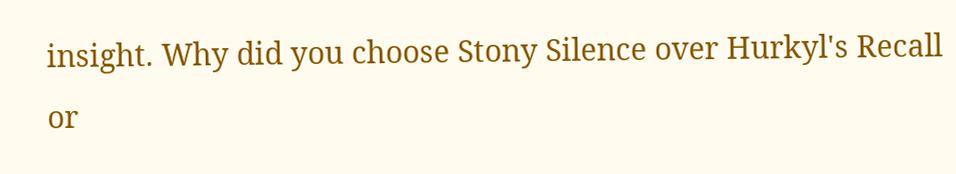insight. Why did you choose Stony Silence over Hurkyl's Recall or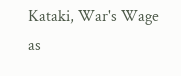Kataki, War's Wage as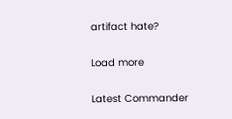artifact hate?

Load more

Latest Commander